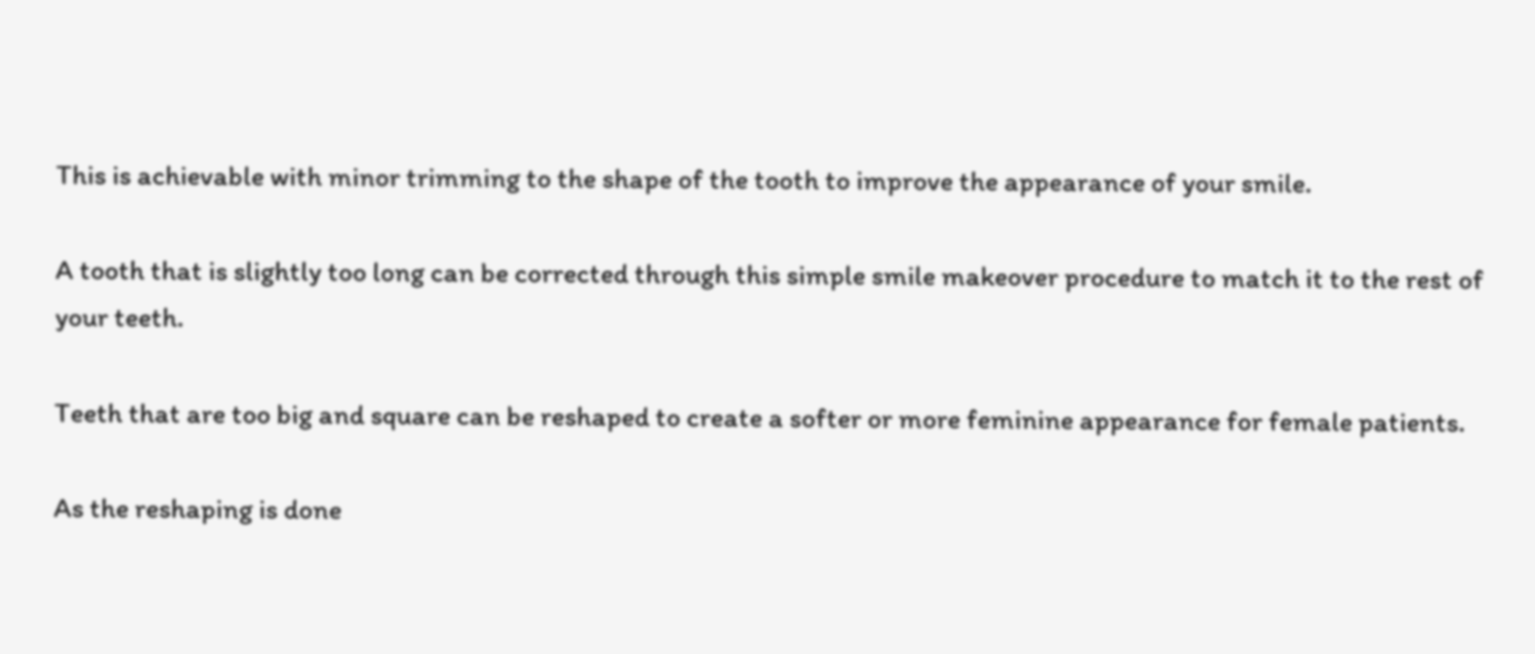This is achievable with minor trimming to the shape of the tooth to improve the appearance of your smile.

A tooth that is slightly too long can be corrected through this simple smile makeover procedure to match it to the rest of your teeth.

Teeth that are too big and square can be reshaped to create a softer or more feminine appearance for female patients.

As the reshaping is done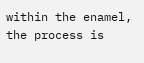within the enamel, the process is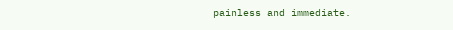painless and immediate.